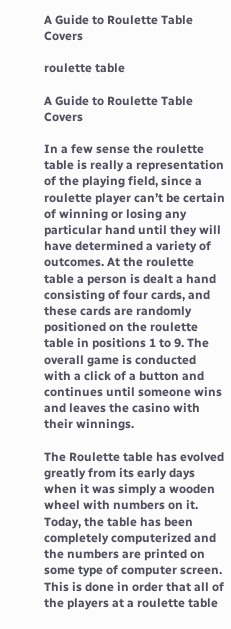A Guide to Roulette Table Covers

roulette table

A Guide to Roulette Table Covers

In a few sense the roulette table is really a representation of the playing field, since a roulette player can’t be certain of winning or losing any particular hand until they will have determined a variety of outcomes. At the roulette table a person is dealt a hand consisting of four cards, and these cards are randomly positioned on the roulette table in positions 1 to 9. The overall game is conducted with a click of a button and continues until someone wins and leaves the casino with their winnings.

The Roulette table has evolved greatly from its early days when it was simply a wooden wheel with numbers on it. Today, the table has been completely computerized and the numbers are printed on some type of computer screen. This is done in order that all of the players at a roulette table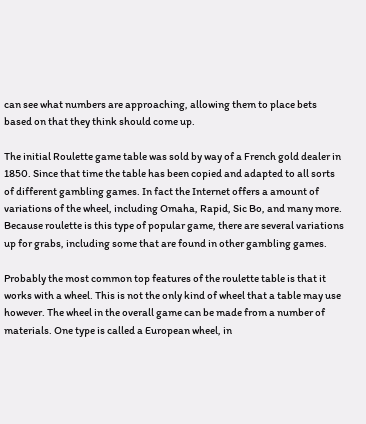can see what numbers are approaching, allowing them to place bets based on that they think should come up.

The initial Roulette game table was sold by way of a French gold dealer in 1850. Since that time the table has been copied and adapted to all sorts of different gambling games. In fact the Internet offers a amount of variations of the wheel, including Omaha, Rapid, Sic Bo, and many more. Because roulette is this type of popular game, there are several variations up for grabs, including some that are found in other gambling games.

Probably the most common top features of the roulette table is that it works with a wheel. This is not the only kind of wheel that a table may use however. The wheel in the overall game can be made from a number of materials. One type is called a European wheel, in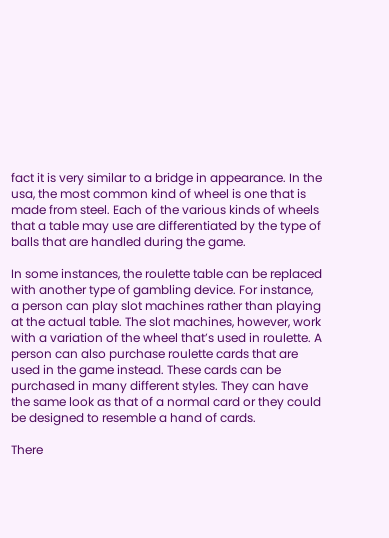fact it is very similar to a bridge in appearance. In the usa, the most common kind of wheel is one that is made from steel. Each of the various kinds of wheels that a table may use are differentiated by the type of balls that are handled during the game.

In some instances, the roulette table can be replaced with another type of gambling device. For instance, a person can play slot machines rather than playing at the actual table. The slot machines, however, work with a variation of the wheel that’s used in roulette. A person can also purchase roulette cards that are used in the game instead. These cards can be purchased in many different styles. They can have the same look as that of a normal card or they could be designed to resemble a hand of cards.

There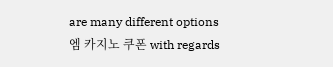are many different options 엠 카지노 쿠폰 with regards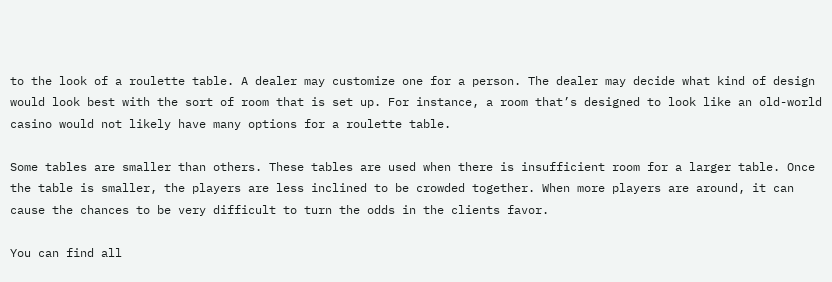to the look of a roulette table. A dealer may customize one for a person. The dealer may decide what kind of design would look best with the sort of room that is set up. For instance, a room that’s designed to look like an old-world casino would not likely have many options for a roulette table.

Some tables are smaller than others. These tables are used when there is insufficient room for a larger table. Once the table is smaller, the players are less inclined to be crowded together. When more players are around, it can cause the chances to be very difficult to turn the odds in the clients favor.

You can find all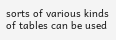sorts of various kinds of tables can be used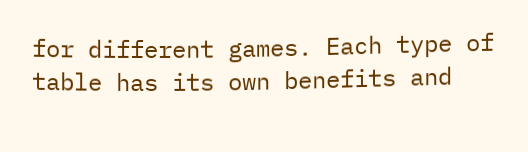for different games. Each type of table has its own benefits and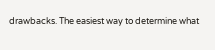drawbacks. The easiest way to determine what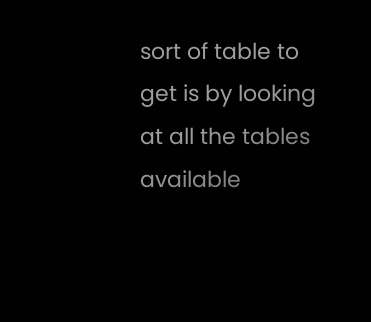sort of table to get is by looking at all the tables available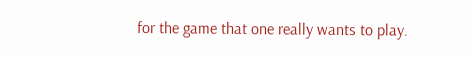for the game that one really wants to play.